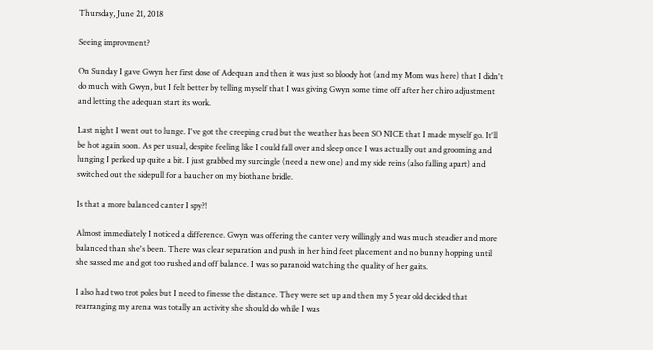Thursday, June 21, 2018

Seeing improvment?

On Sunday I gave Gwyn her first dose of Adequan and then it was just so bloody hot (and my Mom was here) that I didn't do much with Gwyn, but I felt better by telling myself that I was giving Gwyn some time off after her chiro adjustment and letting the adequan start its work.

Last night I went out to lunge. I've got the creeping crud but the weather has been SO NICE that I made myself go. It'll be hot again soon. As per usual, despite feeling like I could fall over and sleep once I was actually out and grooming and lunging I perked up quite a bit. I just grabbed my surcingle (need a new one) and my side reins (also falling apart) and switched out the sidepull for a baucher on my biothane bridle.

Is that a more balanced canter I spy?!

Almost immediately I noticed a difference. Gwyn was offering the canter very willingly and was much steadier and more balanced than she's been. There was clear separation and push in her hind feet placement and no bunny hopping until she sassed me and got too rushed and off balance. I was so paranoid watching the quality of her gaits.

I also had two trot poles but I need to finesse the distance. They were set up and then my 5 year old decided that rearranging my arena was totally an activity she should do while I was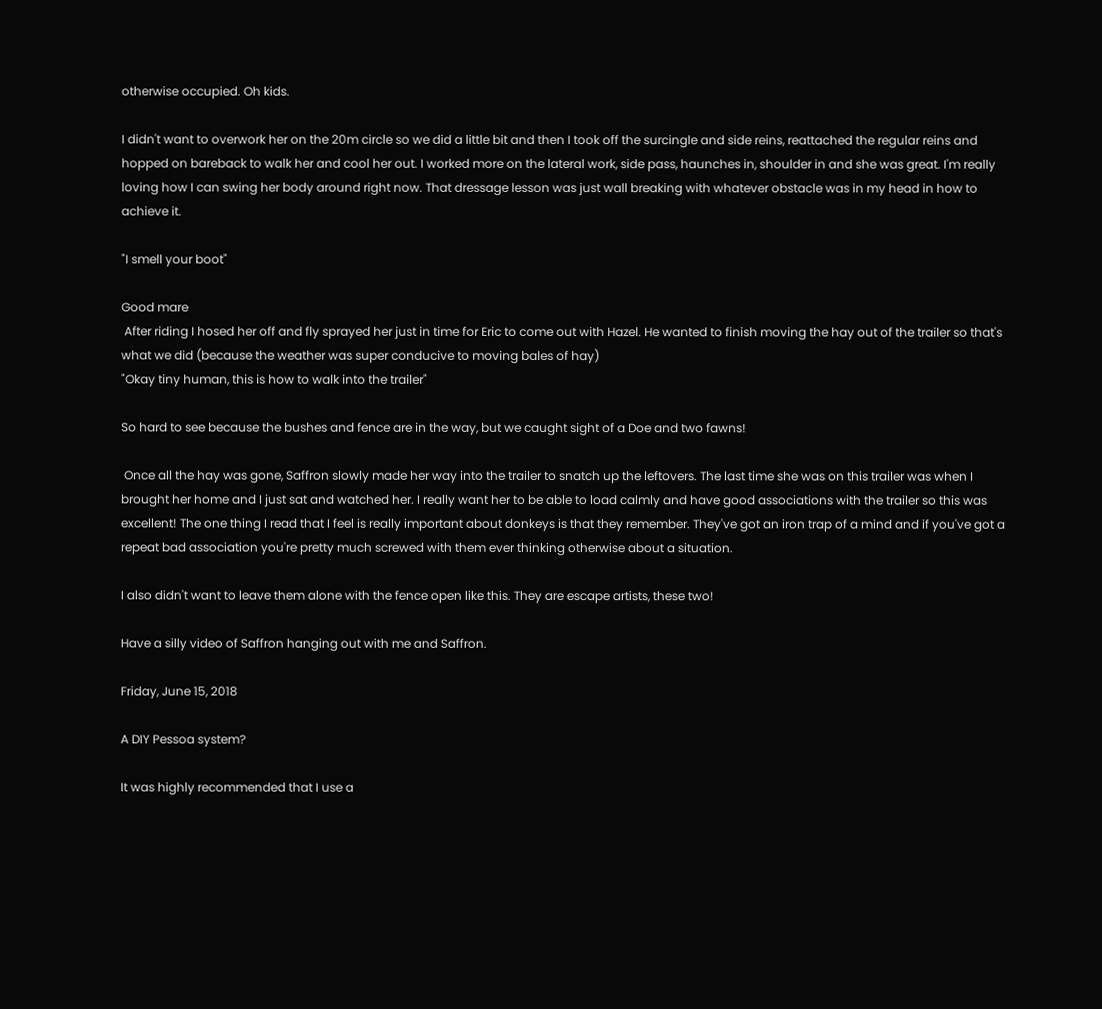otherwise occupied. Oh kids.

I didn't want to overwork her on the 20m circle so we did a little bit and then I took off the surcingle and side reins, reattached the regular reins and hopped on bareback to walk her and cool her out. I worked more on the lateral work, side pass, haunches in, shoulder in and she was great. I'm really loving how I can swing her body around right now. That dressage lesson was just wall breaking with whatever obstacle was in my head in how to achieve it.

"I smell your boot"

Good mare
 After riding I hosed her off and fly sprayed her just in time for Eric to come out with Hazel. He wanted to finish moving the hay out of the trailer so that's what we did (because the weather was super conducive to moving bales of hay)
"Okay tiny human, this is how to walk into the trailer"

So hard to see because the bushes and fence are in the way, but we caught sight of a Doe and two fawns!

 Once all the hay was gone, Saffron slowly made her way into the trailer to snatch up the leftovers. The last time she was on this trailer was when I brought her home and I just sat and watched her. I really want her to be able to load calmly and have good associations with the trailer so this was excellent! The one thing I read that I feel is really important about donkeys is that they remember. They've got an iron trap of a mind and if you've got a repeat bad association you're pretty much screwed with them ever thinking otherwise about a situation.

I also didn't want to leave them alone with the fence open like this. They are escape artists, these two!

Have a silly video of Saffron hanging out with me and Saffron.

Friday, June 15, 2018

A DIY Pessoa system?

It was highly recommended that I use a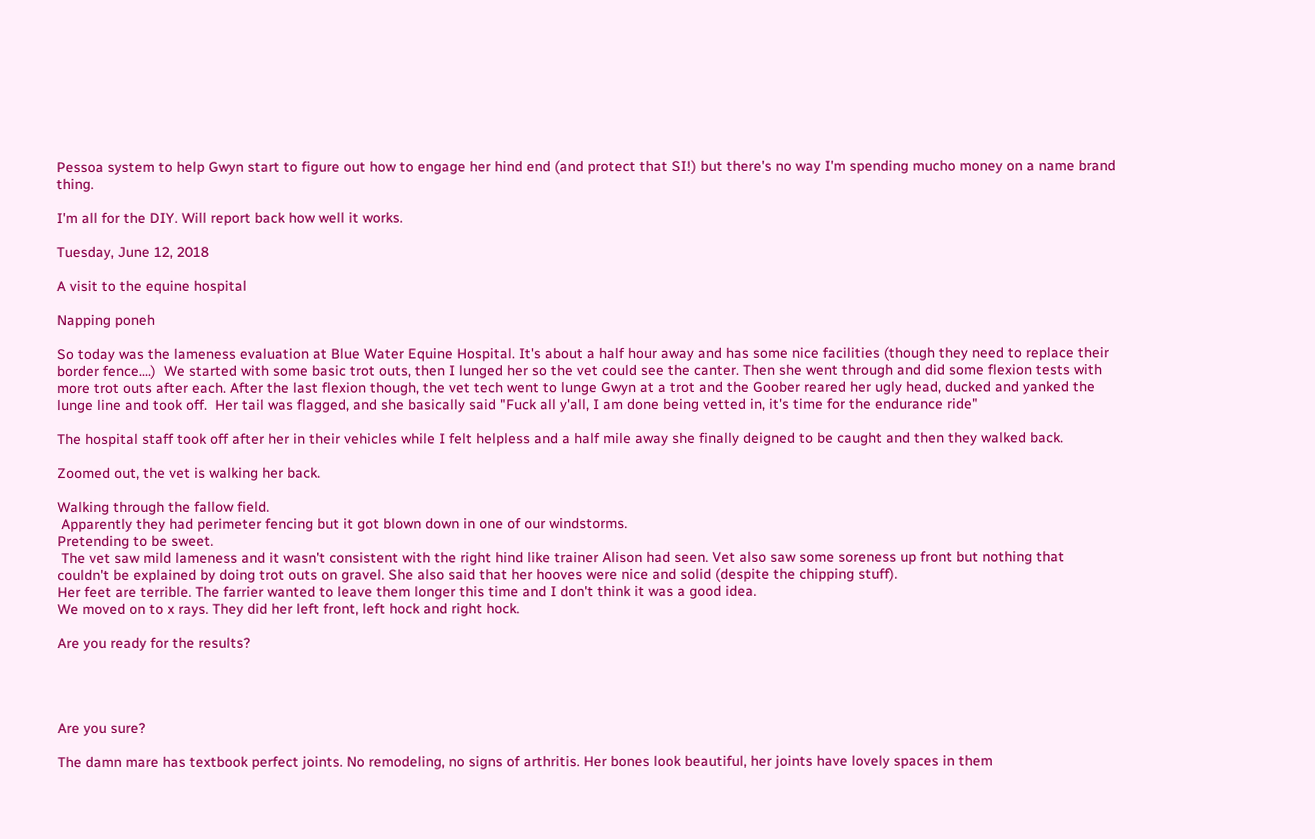Pessoa system to help Gwyn start to figure out how to engage her hind end (and protect that SI!) but there's no way I'm spending mucho money on a name brand thing.

I'm all for the DIY. Will report back how well it works.

Tuesday, June 12, 2018

A visit to the equine hospital

Napping poneh

So today was the lameness evaluation at Blue Water Equine Hospital. It's about a half hour away and has some nice facilities (though they need to replace their border fence....)  We started with some basic trot outs, then I lunged her so the vet could see the canter. Then she went through and did some flexion tests with more trot outs after each. After the last flexion though, the vet tech went to lunge Gwyn at a trot and the Goober reared her ugly head, ducked and yanked the lunge line and took off.  Her tail was flagged, and she basically said "Fuck all y'all, I am done being vetted in, it's time for the endurance ride"

The hospital staff took off after her in their vehicles while I felt helpless and a half mile away she finally deigned to be caught and then they walked back.

Zoomed out, the vet is walking her back.

Walking through the fallow field.
 Apparently they had perimeter fencing but it got blown down in one of our windstorms.
Pretending to be sweet.
 The vet saw mild lameness and it wasn't consistent with the right hind like trainer Alison had seen. Vet also saw some soreness up front but nothing that couldn't be explained by doing trot outs on gravel. She also said that her hooves were nice and solid (despite the chipping stuff).
Her feet are terrible. The farrier wanted to leave them longer this time and I don't think it was a good idea.
We moved on to x rays. They did her left front, left hock and right hock.

Are you ready for the results?




Are you sure?

The damn mare has textbook perfect joints. No remodeling, no signs of arthritis. Her bones look beautiful, her joints have lovely spaces in them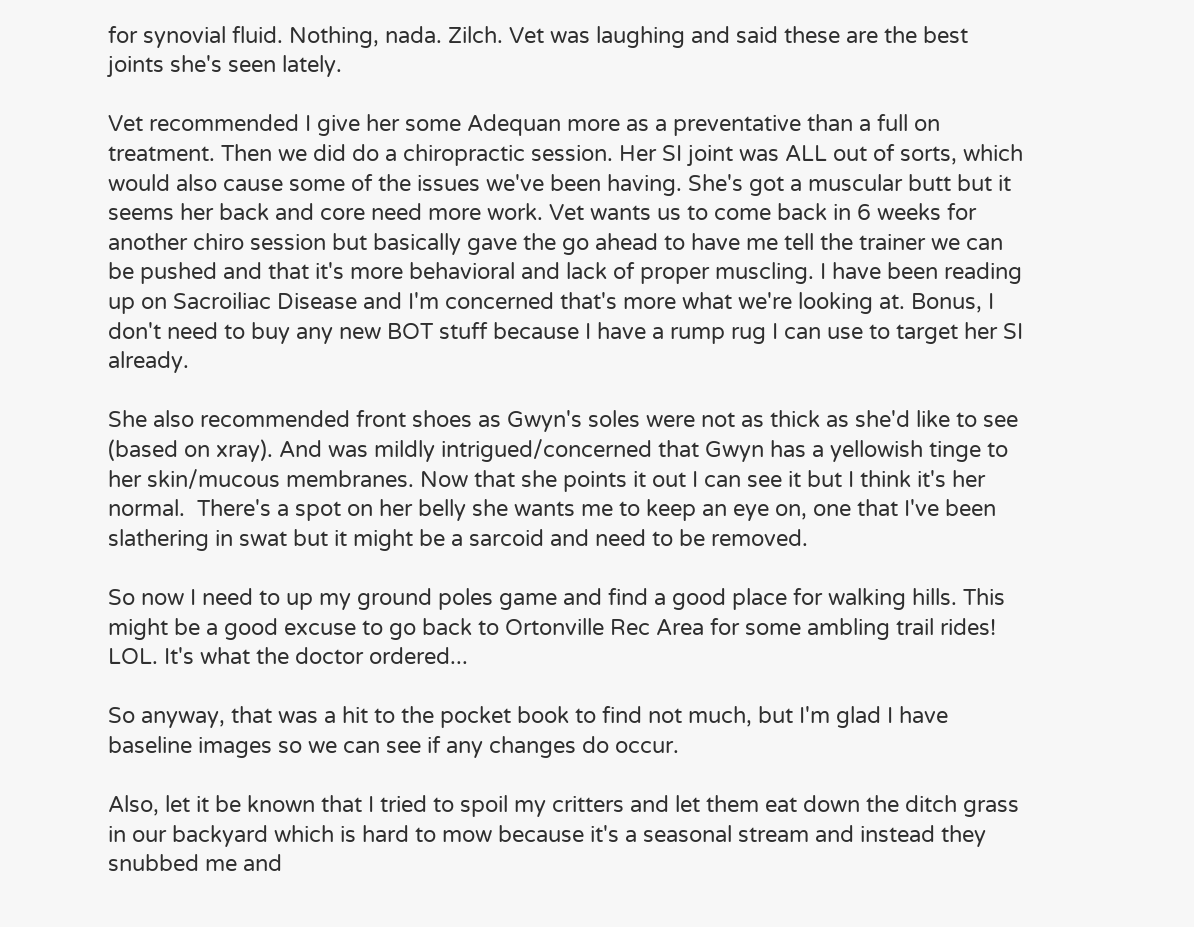for synovial fluid. Nothing, nada. Zilch. Vet was laughing and said these are the best joints she's seen lately.

Vet recommended I give her some Adequan more as a preventative than a full on treatment. Then we did do a chiropractic session. Her SI joint was ALL out of sorts, which would also cause some of the issues we've been having. She's got a muscular butt but it seems her back and core need more work. Vet wants us to come back in 6 weeks for another chiro session but basically gave the go ahead to have me tell the trainer we can be pushed and that it's more behavioral and lack of proper muscling. I have been reading up on Sacroiliac Disease and I'm concerned that's more what we're looking at. Bonus, I don't need to buy any new BOT stuff because I have a rump rug I can use to target her SI already.

She also recommended front shoes as Gwyn's soles were not as thick as she'd like to see (based on xray). And was mildly intrigued/concerned that Gwyn has a yellowish tinge to her skin/mucous membranes. Now that she points it out I can see it but I think it's her normal.  There's a spot on her belly she wants me to keep an eye on, one that I've been slathering in swat but it might be a sarcoid and need to be removed.

So now I need to up my ground poles game and find a good place for walking hills. This might be a good excuse to go back to Ortonville Rec Area for some ambling trail rides! LOL. It's what the doctor ordered...

So anyway, that was a hit to the pocket book to find not much, but I'm glad I have baseline images so we can see if any changes do occur.

Also, let it be known that I tried to spoil my critters and let them eat down the ditch grass in our backyard which is hard to mow because it's a seasonal stream and instead they snubbed me and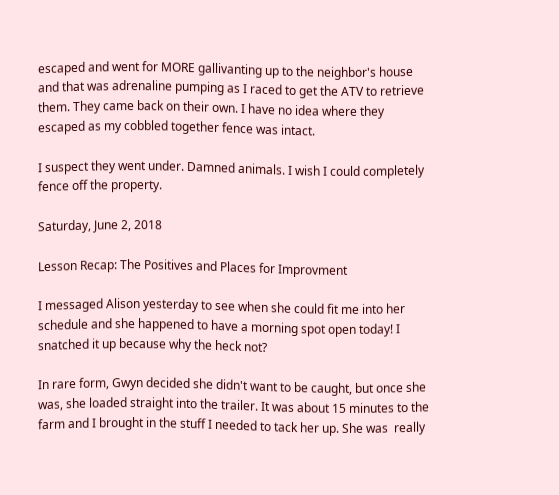escaped and went for MORE gallivanting up to the neighbor's house and that was adrenaline pumping as I raced to get the ATV to retrieve them. They came back on their own. I have no idea where they escaped as my cobbled together fence was intact.

I suspect they went under. Damned animals. I wish I could completely fence off the property.

Saturday, June 2, 2018

Lesson Recap: The Positives and Places for Improvment

I messaged Alison yesterday to see when she could fit me into her schedule and she happened to have a morning spot open today! I snatched it up because why the heck not?

In rare form, Gwyn decided she didn't want to be caught, but once she was, she loaded straight into the trailer. It was about 15 minutes to the farm and I brought in the stuff I needed to tack her up. She was  really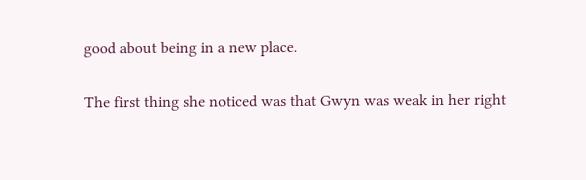good about being in a new place.

The first thing she noticed was that Gwyn was weak in her right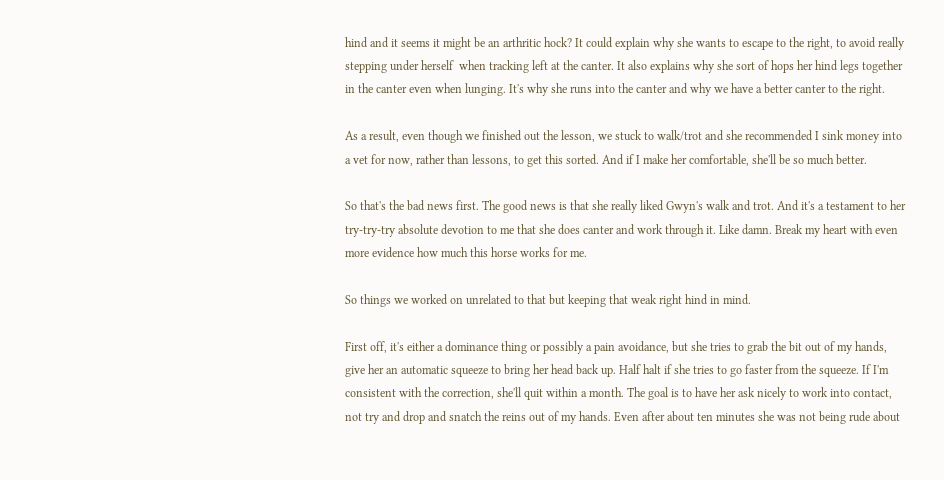hind and it seems it might be an arthritic hock? It could explain why she wants to escape to the right, to avoid really stepping under herself  when tracking left at the canter. It also explains why she sort of hops her hind legs together in the canter even when lunging. It's why she runs into the canter and why we have a better canter to the right.

As a result, even though we finished out the lesson, we stuck to walk/trot and she recommended I sink money into a vet for now, rather than lessons, to get this sorted. And if I make her comfortable, she'll be so much better.

So that's the bad news first. The good news is that she really liked Gwyn's walk and trot. And it's a testament to her try-try-try absolute devotion to me that she does canter and work through it. Like damn. Break my heart with even more evidence how much this horse works for me.

So things we worked on unrelated to that but keeping that weak right hind in mind.

First off, it's either a dominance thing or possibly a pain avoidance, but she tries to grab the bit out of my hands, give her an automatic squeeze to bring her head back up. Half halt if she tries to go faster from the squeeze. If I'm consistent with the correction, she'll quit within a month. The goal is to have her ask nicely to work into contact, not try and drop and snatch the reins out of my hands. Even after about ten minutes she was not being rude about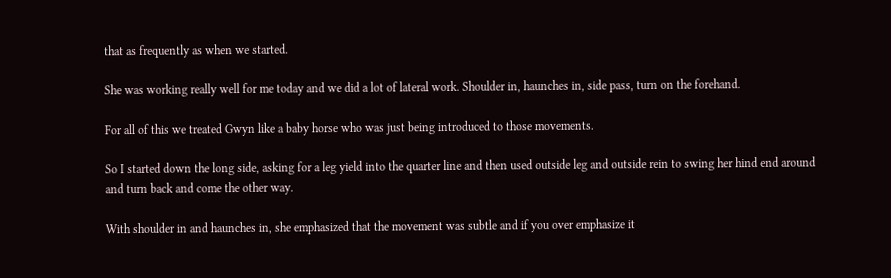that as frequently as when we started.

She was working really well for me today and we did a lot of lateral work. Shoulder in, haunches in, side pass, turn on the forehand.

For all of this we treated Gwyn like a baby horse who was just being introduced to those movements.

So I started down the long side, asking for a leg yield into the quarter line and then used outside leg and outside rein to swing her hind end around and turn back and come the other way.

With shoulder in and haunches in, she emphasized that the movement was subtle and if you over emphasize it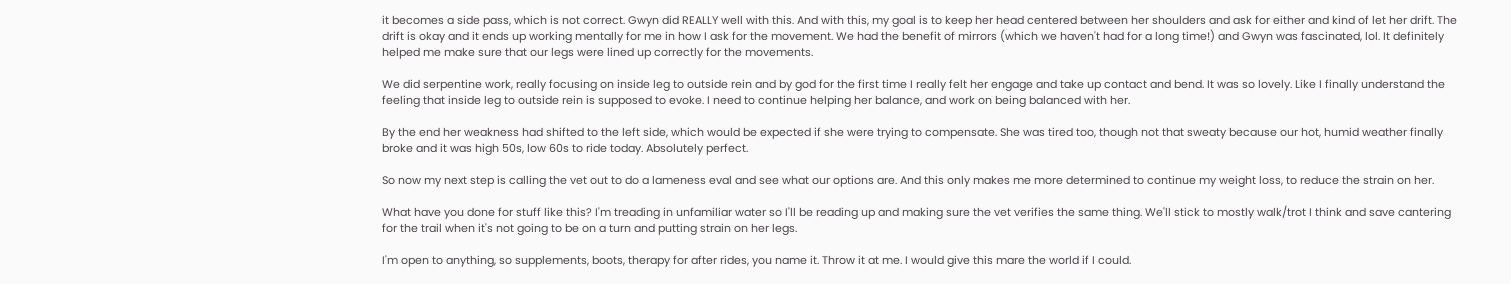it becomes a side pass, which is not correct. Gwyn did REALLY well with this. And with this, my goal is to keep her head centered between her shoulders and ask for either and kind of let her drift. The drift is okay and it ends up working mentally for me in how I ask for the movement. We had the benefit of mirrors (which we haven't had for a long time!) and Gwyn was fascinated, lol. It definitely helped me make sure that our legs were lined up correctly for the movements.

We did serpentine work, really focusing on inside leg to outside rein and by god for the first time I really felt her engage and take up contact and bend. It was so lovely. Like I finally understand the feeling that inside leg to outside rein is supposed to evoke. I need to continue helping her balance, and work on being balanced with her.

By the end her weakness had shifted to the left side, which would be expected if she were trying to compensate. She was tired too, though not that sweaty because our hot, humid weather finally broke and it was high 50s, low 60s to ride today. Absolutely perfect.

So now my next step is calling the vet out to do a lameness eval and see what our options are. And this only makes me more determined to continue my weight loss, to reduce the strain on her.

What have you done for stuff like this? I'm treading in unfamiliar water so I'll be reading up and making sure the vet verifies the same thing. We'll stick to mostly walk/trot I think and save cantering for the trail when it's not going to be on a turn and putting strain on her legs.

I'm open to anything, so supplements, boots, therapy for after rides, you name it. Throw it at me. I would give this mare the world if I could.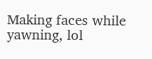Making faces while yawning, lol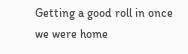Getting a good roll in once we were home